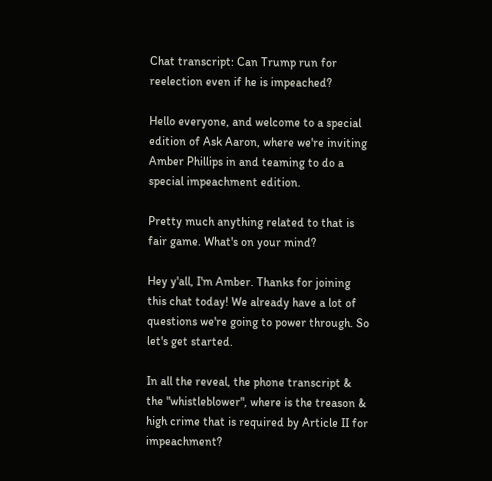Chat transcript: Can Trump run for reelection even if he is impeached?

Hello everyone, and welcome to a special edition of Ask Aaron, where we're inviting Amber Phillips in and teaming to do a special impeachment edition.

Pretty much anything related to that is fair game. What's on your mind?

Hey y'all, I'm Amber. Thanks for joining this chat today! We already have a lot of questions we're going to power through. So let's get started.

In all the reveal, the phone transcript & the "whistleblower", where is the treason & high crime that is required by Article II for impeachment?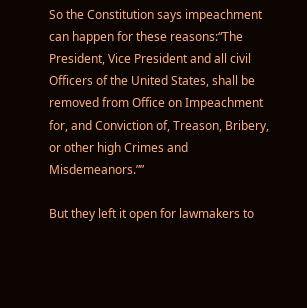So the Constitution says impeachment can happen for these reasons:“The President, Vice President and all civil Officers of the United States, shall be removed from Office on Impeachment for, and Conviction of, Treason, Bribery, or other high Crimes and Misdemeanors.””

But they left it open for lawmakers to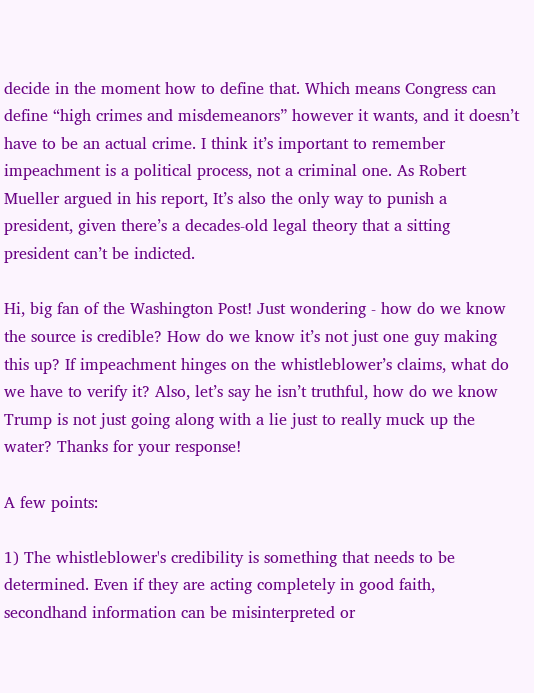decide in the moment how to define that. Which means Congress can define “high crimes and misdemeanors” however it wants, and it doesn’t have to be an actual crime. I think it’s important to remember impeachment is a political process, not a criminal one. As Robert Mueller argued in his report, It’s also the only way to punish a president, given there’s a decades-old legal theory that a sitting president can’t be indicted.

Hi, big fan of the Washington Post! Just wondering - how do we know the source is credible? How do we know it’s not just one guy making this up? If impeachment hinges on the whistleblower’s claims, what do we have to verify it? Also, let’s say he isn’t truthful, how do we know Trump is not just going along with a lie just to really muck up the water? Thanks for your response!

A few points:

1) The whistleblower's credibility is something that needs to be determined. Even if they are acting completely in good faith, secondhand information can be misinterpreted or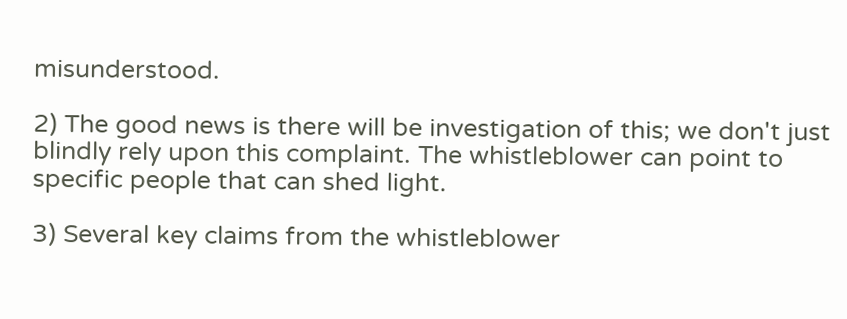misunderstood.

2) The good news is there will be investigation of this; we don't just blindly rely upon this complaint. The whistleblower can point to specific people that can shed light.

3) Several key claims from the whistleblower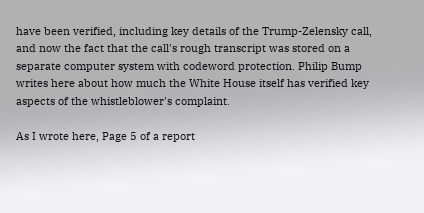have been verified, including key details of the Trump-Zelensky call, and now the fact that the call's rough transcript was stored on a separate computer system with codeword protection. Philip Bump writes here about how much the White House itself has verified key aspects of the whistleblower's complaint.

As I wrote here, Page 5 of a report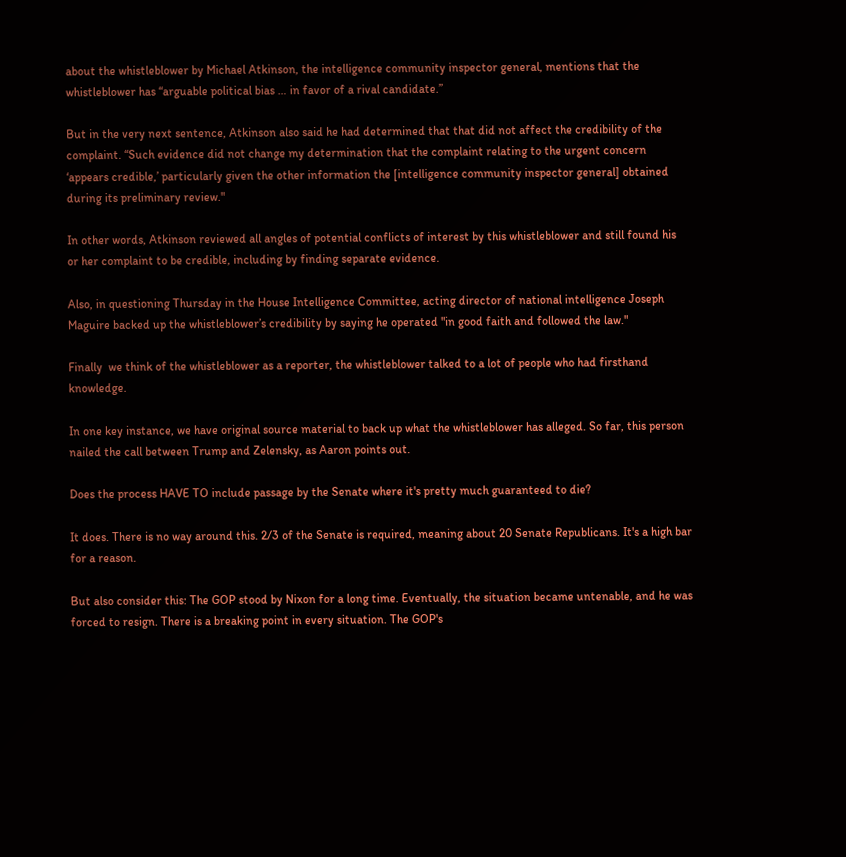about the whistleblower by Michael Atkinson, the intelligence community inspector general, mentions that the whistleblower has “arguable political bias … in favor of a rival candidate.”

But in the very next sentence, Atkinson also said he had determined that that did not affect the credibility of the complaint. “Such evidence did not change my determination that the complaint relating to the urgent concern ‘appears credible,’ particularly given the other information the [intelligence community inspector general] obtained during its preliminary review."

In other words, Atkinson reviewed all angles of potential conflicts of interest by this whistleblower and still found his or her complaint to be credible, including by finding separate evidence.

Also, in questioning Thursday in the House Intelligence Committee, acting director of national intelligence Joseph Maguire backed up the whistleblower’s credibility by saying he operated "in good faith and followed the law."

Finally  we think of the whistleblower as a reporter, the whistleblower talked to a lot of people who had firsthand knowledge.

In one key instance, we have original source material to back up what the whistleblower has alleged. So far, this person nailed the call between Trump and Zelensky, as Aaron points out.

Does the process HAVE TO include passage by the Senate where it's pretty much guaranteed to die?

It does. There is no way around this. 2/3 of the Senate is required, meaning about 20 Senate Republicans. It's a high bar for a reason.

But also consider this: The GOP stood by Nixon for a long time. Eventually, the situation became untenable, and he was forced to resign. There is a breaking point in every situation. The GOP's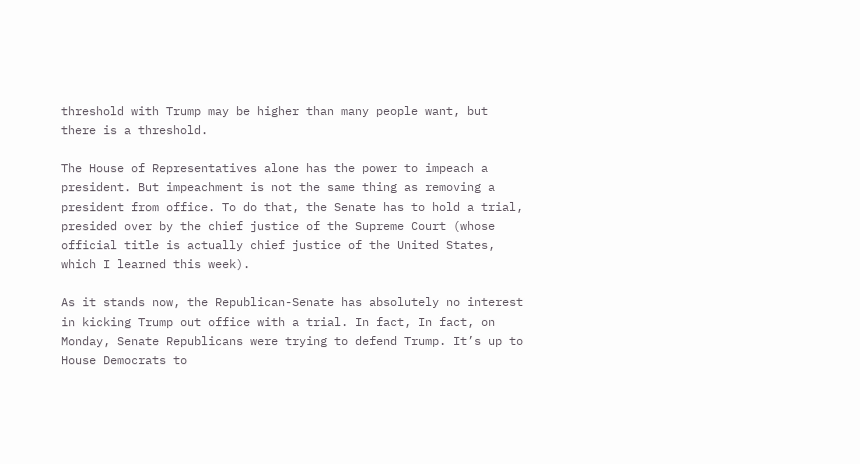threshold with Trump may be higher than many people want, but there is a threshold.

The House of Representatives alone has the power to impeach a president. But impeachment is not the same thing as removing a president from office. To do that, the Senate has to hold a trial, presided over by the chief justice of the Supreme Court (whose official title is actually chief justice of the United States, which I learned this week).

As it stands now, the Republican-Senate has absolutely no interest in kicking Trump out office with a trial. In fact, In fact, on Monday, Senate Republicans were trying to defend Trump. It’s up to House Democrats to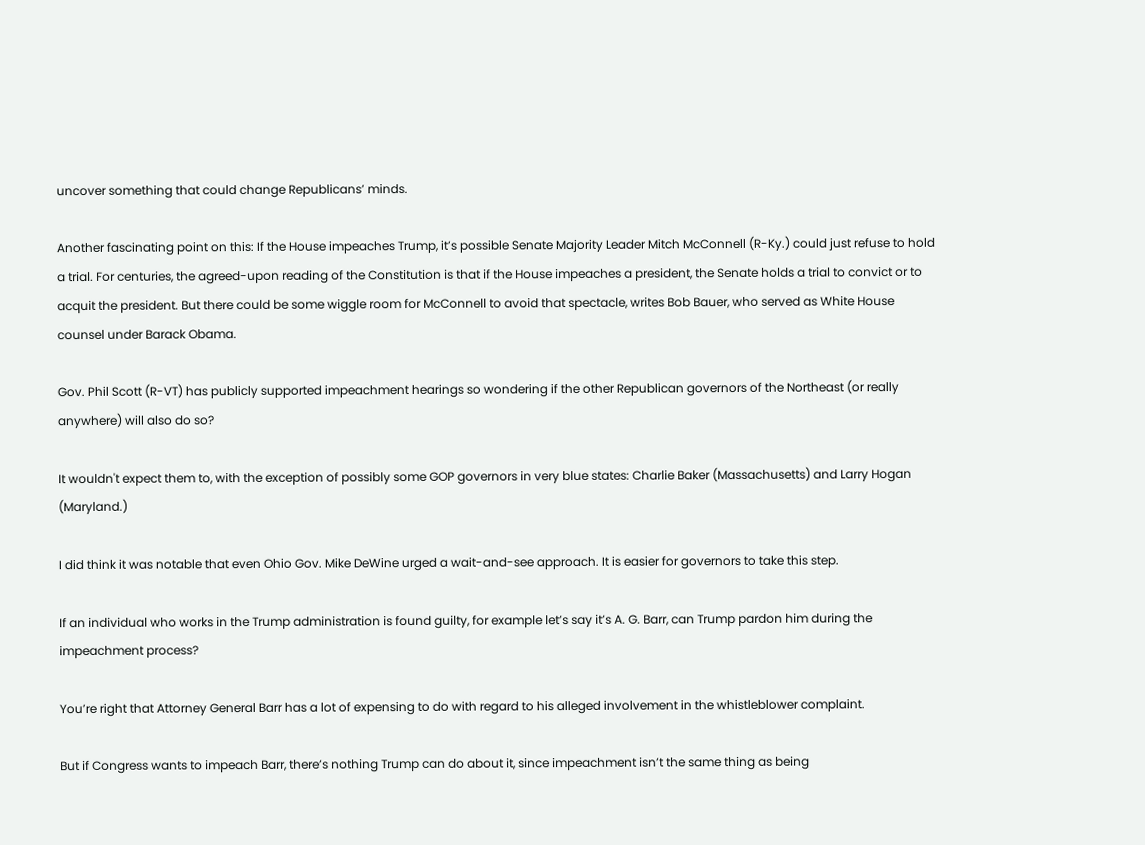uncover something that could change Republicans’ minds.

Another fascinating point on this: If the House impeaches Trump, it’s possible Senate Majority Leader Mitch McConnell (R-Ky.) could just refuse to hold a trial. For centuries, the agreed-upon reading of the Constitution is that if the House impeaches a president, the Senate holds a trial to convict or to acquit the president. But there could be some wiggle room for McConnell to avoid that spectacle, writes Bob Bauer, who served as White House counsel under Barack Obama.

Gov. Phil Scott (R-VT) has publicly supported impeachment hearings so wondering if the other Republican governors of the Northeast (or really anywhere) will also do so?

It wouldn't expect them to, with the exception of possibly some GOP governors in very blue states: Charlie Baker (Massachusetts) and Larry Hogan (Maryland.)

I did think it was notable that even Ohio Gov. Mike DeWine urged a wait-and-see approach. It is easier for governors to take this step.

If an individual who works in the Trump administration is found guilty, for example let’s say it’s A. G. Barr, can Trump pardon him during the impeachment process?

You’re right that Attorney General Barr has a lot of expensing to do with regard to his alleged involvement in the whistleblower complaint.

But if Congress wants to impeach Barr, there’s nothing Trump can do about it, since impeachment isn’t the same thing as being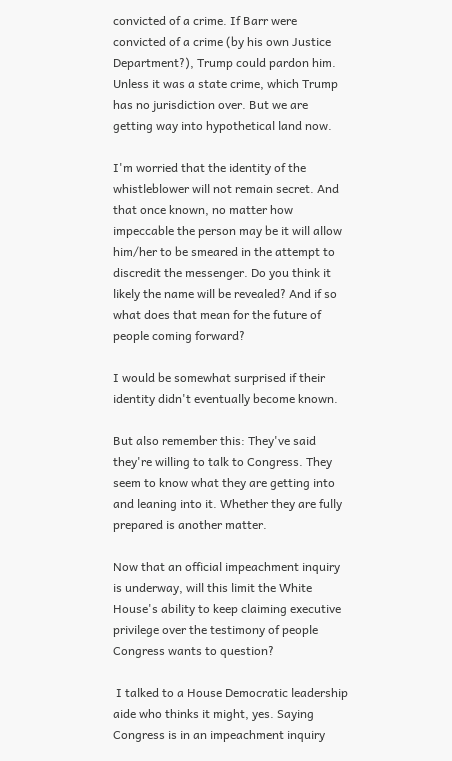convicted of a crime. If Barr were convicted of a crime (by his own Justice Department?), Trump could pardon him. Unless it was a state crime, which Trump has no jurisdiction over. But we are getting way into hypothetical land now.

I'm worried that the identity of the whistleblower will not remain secret. And that once known, no matter how impeccable the person may be it will allow him/her to be smeared in the attempt to discredit the messenger. Do you think it likely the name will be revealed? And if so what does that mean for the future of people coming forward?

I would be somewhat surprised if their identity didn't eventually become known.

But also remember this: They've said they're willing to talk to Congress. They seem to know what they are getting into and leaning into it. Whether they are fully prepared is another matter.

Now that an official impeachment inquiry is underway, will this limit the White House's ability to keep claiming executive privilege over the testimony of people Congress wants to question?

 I talked to a House Democratic leadership aide who thinks it might, yes. Saying Congress is in an impeachment inquiry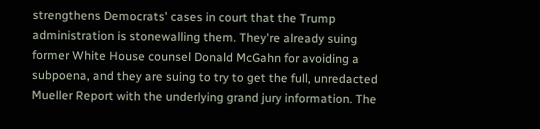strengthens Democrats' cases in court that the Trump administration is stonewalling them. They're already suing former White House counsel Donald McGahn for avoiding a subpoena, and they are suing to try to get the full, unredacted Mueller Report with the underlying grand jury information. The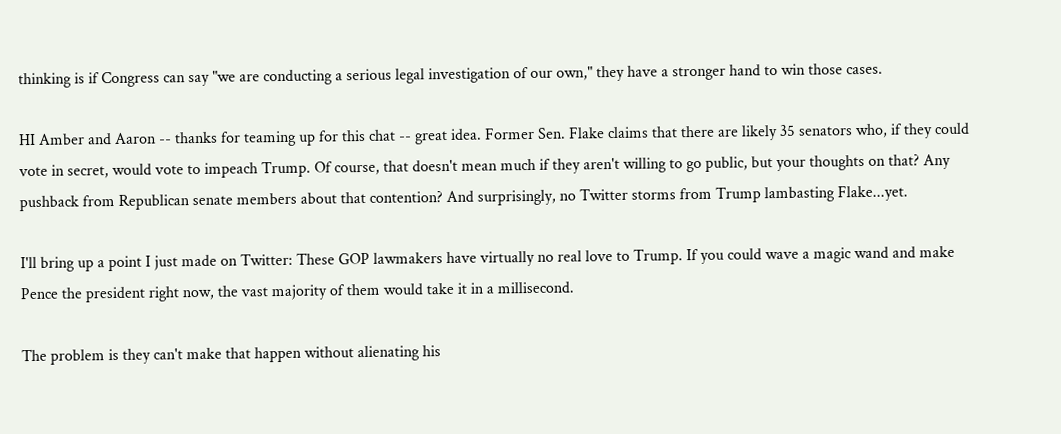thinking is if Congress can say "we are conducting a serious legal investigation of our own," they have a stronger hand to win those cases.

HI Amber and Aaron -- thanks for teaming up for this chat -- great idea. Former Sen. Flake claims that there are likely 35 senators who, if they could vote in secret, would vote to impeach Trump. Of course, that doesn't mean much if they aren't willing to go public, but your thoughts on that? Any pushback from Republican senate members about that contention? And surprisingly, no Twitter storms from Trump lambasting Flake...yet.

I'll bring up a point I just made on Twitter: These GOP lawmakers have virtually no real love to Trump. If you could wave a magic wand and make Pence the president right now, the vast majority of them would take it in a millisecond.

The problem is they can't make that happen without alienating his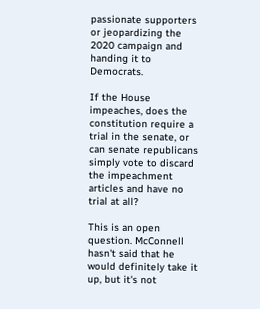passionate supporters or jeopardizing the 2020 campaign and handing it to Democrats.

If the House impeaches, does the constitution require a trial in the senate, or can senate republicans simply vote to discard the impeachment articles and have no trial at all?

This is an open question. McConnell hasn't said that he would definitely take it up, but it's not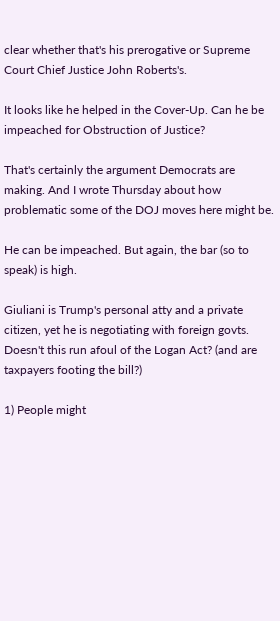clear whether that's his prerogative or Supreme Court Chief Justice John Roberts's.

It looks like he helped in the Cover-Up. Can he be impeached for Obstruction of Justice?

That's certainly the argument Democrats are making. And I wrote Thursday about how problematic some of the DOJ moves here might be.

He can be impeached. But again, the bar (so to speak) is high.

Giuliani is Trump's personal atty and a private citizen, yet he is negotiating with foreign govts. Doesn't this run afoul of the Logan Act? (and are taxpayers footing the bill?)

1) People might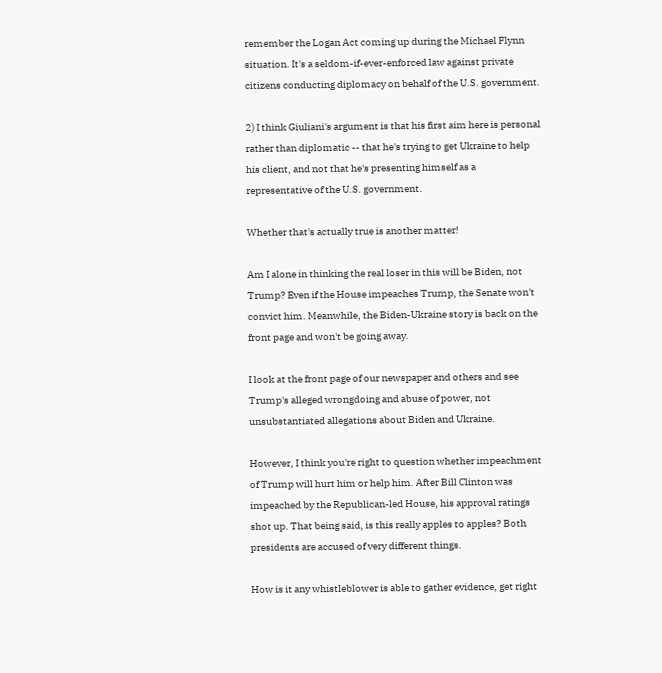remember the Logan Act coming up during the Michael Flynn situation. It's a seldom-if-ever-enforced law against private citizens conducting diplomacy on behalf of the U.S. government.

2) I think Giuliani's argument is that his first aim here is personal rather than diplomatic -- that he's trying to get Ukraine to help his client, and not that he's presenting himself as a representative of the U.S. government.

Whether that's actually true is another matter!

Am I alone in thinking the real loser in this will be Biden, not Trump? Even if the House impeaches Trump, the Senate won't convict him. Meanwhile, the Biden-Ukraine story is back on the front page and won't be going away.

I look at the front page of our newspaper and others and see Trump's alleged wrongdoing and abuse of power, not unsubstantiated allegations about Biden and Ukraine.

However, I think you're right to question whether impeachment of Trump will hurt him or help him. After Bill Clinton was impeached by the Republican-led House, his approval ratings shot up. That being said, is this really apples to apples? Both presidents are accused of very different things.

How is it any whistleblower is able to gather evidence, get right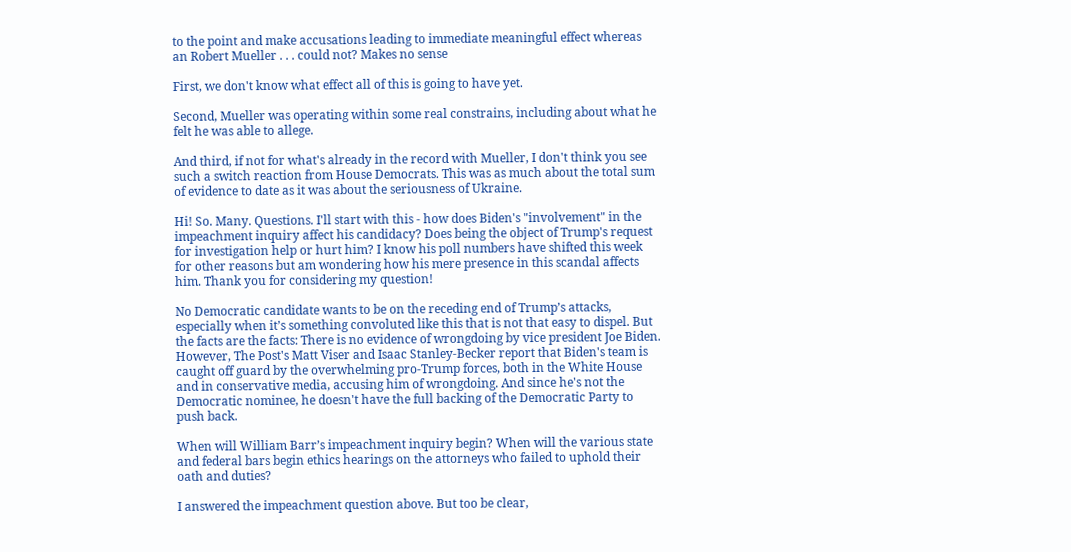to the point and make accusations leading to immediate meaningful effect whereas an Robert Mueller . . . could not? Makes no sense

First, we don't know what effect all of this is going to have yet.

Second, Mueller was operating within some real constrains, including about what he felt he was able to allege.

And third, if not for what's already in the record with Mueller, I don't think you see such a switch reaction from House Democrats. This was as much about the total sum of evidence to date as it was about the seriousness of Ukraine.

Hi! So. Many. Questions. I'll start with this - how does Biden's "involvement" in the impeachment inquiry affect his candidacy? Does being the object of Trump's request for investigation help or hurt him? I know his poll numbers have shifted this week for other reasons but am wondering how his mere presence in this scandal affects him. Thank you for considering my question!

No Democratic candidate wants to be on the receding end of Trump’s attacks, especially when it’s something convoluted like this that is not that easy to dispel. But the facts are the facts: There is no evidence of wrongdoing by vice president Joe Biden. However, The Post's Matt Viser and Isaac Stanley-Becker report that Biden's team is caught off guard by the overwhelming pro-Trump forces, both in the White House and in conservative media, accusing him of wrongdoing. And since he's not the Democratic nominee, he doesn't have the full backing of the Democratic Party to push back.

When will William Barr’s impeachment inquiry begin? When will the various state and federal bars begin ethics hearings on the attorneys who failed to uphold their oath and duties?

I answered the impeachment question above. But too be clear,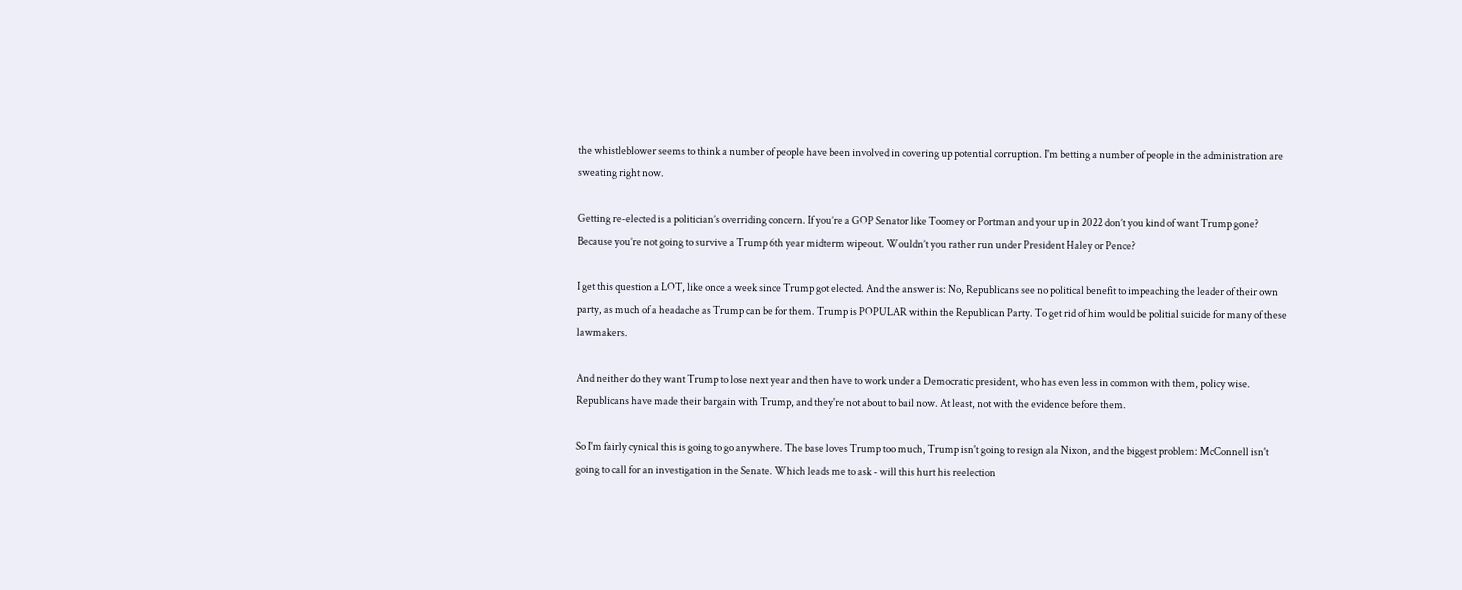the whistleblower seems to think a number of people have been involved in covering up potential corruption. I'm betting a number of people in the administration are sweating right now.

Getting re-elected is a politician’s overriding concern. If you’re a GOP Senator like Toomey or Portman and your up in 2022 don’t you kind of want Trump gone? Because you’re not going to survive a Trump 6th year midterm wipeout. Wouldn’t you rather run under President Haley or Pence?

I get this question a LOT, like once a week since Trump got elected. And the answer is: No, Republicans see no political benefit to impeaching the leader of their own party, as much of a headache as Trump can be for them. Trump is POPULAR within the Republican Party. To get rid of him would be politial suicide for many of these lawmakers.

And neither do they want Trump to lose next year and then have to work under a Democratic president, who has even less in common with them, policy wise. Republicans have made their bargain with Trump, and they're not about to bail now. At least, not with the evidence before them.

So I'm fairly cynical this is going to go anywhere. The base loves Trump too much, Trump isn't going to resign ala Nixon, and the biggest problem: McConnell isn't going to call for an investigation in the Senate. Which leads me to ask - will this hurt his reelection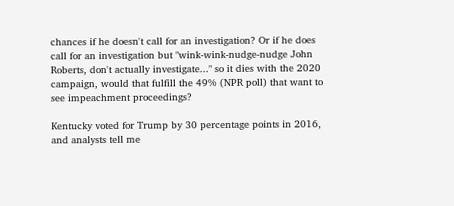chances if he doesn't call for an investigation? Or if he does call for an investigation but "wink-wink-nudge-nudge John Roberts, don't actually investigate..." so it dies with the 2020 campaign, would that fulfill the 49% (NPR poll) that want to see impeachment proceedings?

Kentucky voted for Trump by 30 percentage points in 2016, and analysts tell me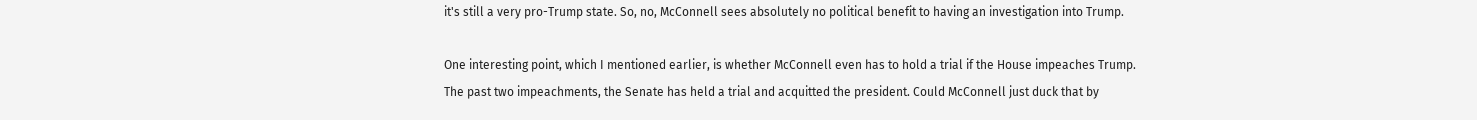it's still a very pro-Trump state. So, no, McConnell sees absolutely no political benefit to having an investigation into Trump.

One interesting point, which I mentioned earlier, is whether McConnell even has to hold a trial if the House impeaches Trump. The past two impeachments, the Senate has held a trial and acquitted the president. Could McConnell just duck that by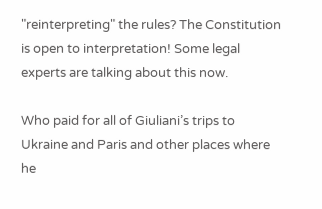"reinterpreting" the rules? The Constitution is open to interpretation! Some legal experts are talking about this now.

Who paid for all of Giuliani’s trips to Ukraine and Paris and other places where he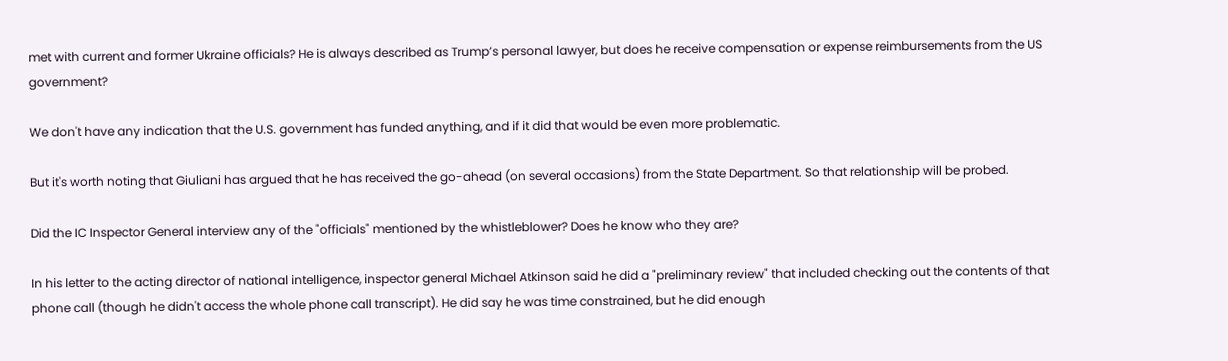met with current and former Ukraine officials? He is always described as Trump’s personal lawyer, but does he receive compensation or expense reimbursements from the US government?

We don't have any indication that the U.S. government has funded anything, and if it did that would be even more problematic.

But it's worth noting that Giuliani has argued that he has received the go-ahead (on several occasions) from the State Department. So that relationship will be probed.

Did the IC Inspector General interview any of the "officials" mentioned by the whistleblower? Does he know who they are?

In his letter to the acting director of national intelligence, inspector general Michael Atkinson said he did a "preliminary review" that included checking out the contents of that phone call (though he didn't access the whole phone call transcript). He did say he was time constrained, but he did enough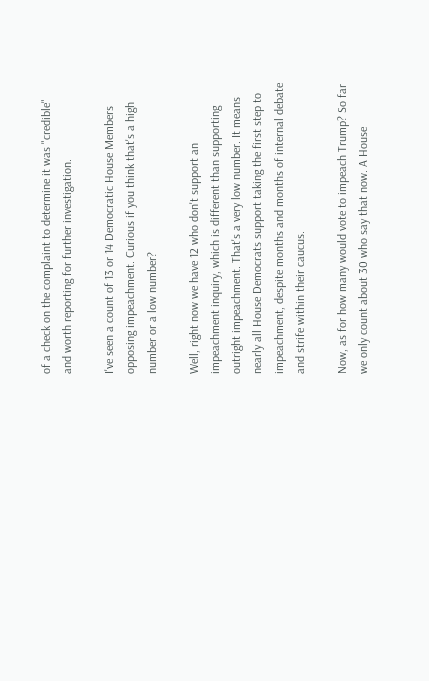of a check on the complaint to determine it was "credible" and worth reporting for further investigation.

I've seen a count of 13 or 14 Democratic House Members opposing impeachment. Curious if you think that's a high number or a low number?

Well, right now we have 12 who don't support an impeachment inquiry, which is different than supporting outright impeachment. That's a very low number. It means nearly all House Democrats support taking the first step to impeachment, despite months and months of internal debate and strife within their caucus.

Now, as for how many would vote to impeach Trump? So far we only count about 30 who say that now. A House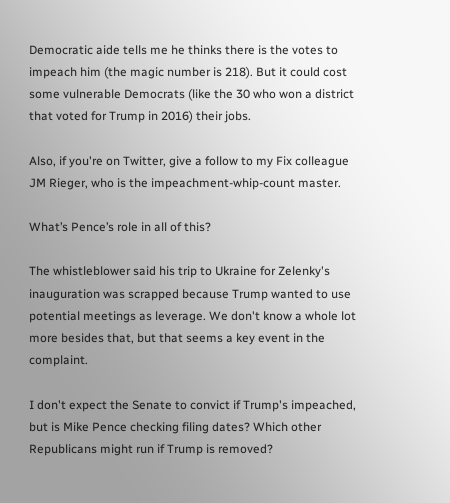Democratic aide tells me he thinks there is the votes to impeach him (the magic number is 218). But it could cost some vulnerable Democrats (like the 30 who won a district that voted for Trump in 2016) their jobs.

Also, if you're on Twitter, give a follow to my Fix colleague JM Rieger, who is the impeachment-whip-count master.

What’s Pence’s role in all of this?

The whistleblower said his trip to Ukraine for Zelenky's inauguration was scrapped because Trump wanted to use potential meetings as leverage. We don't know a whole lot more besides that, but that seems a key event in the complaint.

I don't expect the Senate to convict if Trump's impeached, but is Mike Pence checking filing dates? Which other Republicans might run if Trump is removed?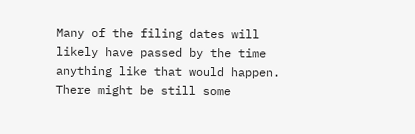Many of the filing dates will likely have passed by the time anything like that would happen. There might be still some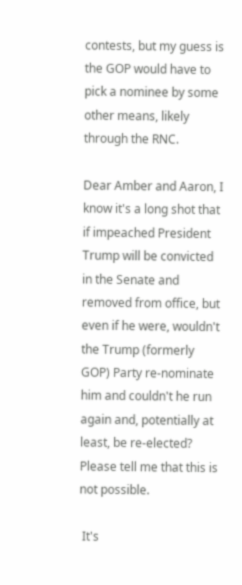contests, but my guess is the GOP would have to pick a nominee by some other means, likely through the RNC.

Dear Amber and Aaron, I know it's a long shot that if impeached President Trump will be convicted in the Senate and removed from office, but even if he were, wouldn't the Trump (formerly GOP) Party re-nominate him and couldn't he run again and, potentially at least, be re-elected? Please tell me that this is not possible.

 It's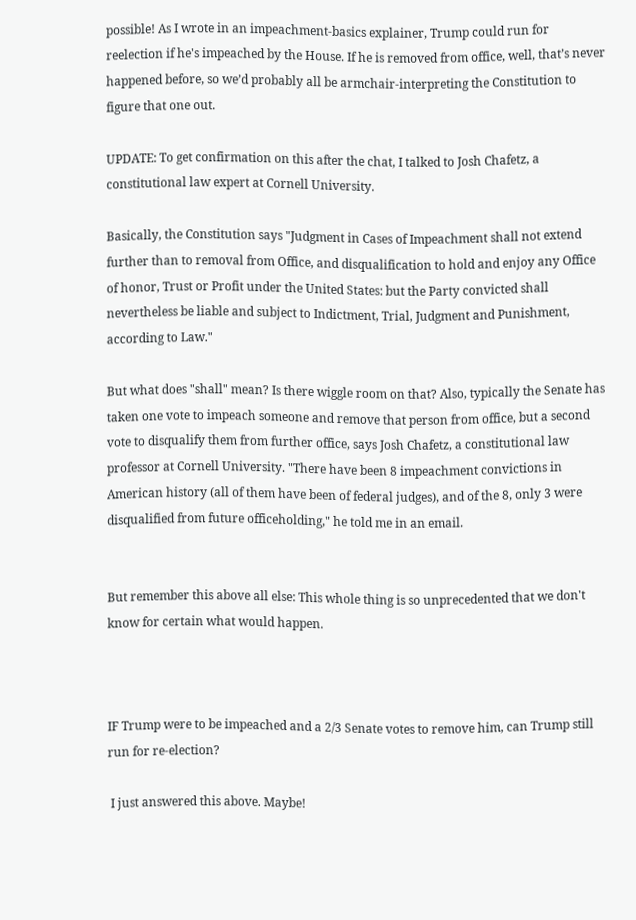possible! As I wrote in an impeachment-basics explainer, Trump could run for reelection if he's impeached by the House. If he is removed from office, well, that’s never happened before, so we’d probably all be armchair-interpreting the Constitution to figure that one out.

UPDATE: To get confirmation on this after the chat, I talked to Josh Chafetz, a constitutional law expert at Cornell University.

Basically, the Constitution says "Judgment in Cases of Impeachment shall not extend further than to removal from Office, and disqualification to hold and enjoy any Office of honor, Trust or Profit under the United States: but the Party convicted shall nevertheless be liable and subject to Indictment, Trial, Judgment and Punishment, according to Law."

But what does "shall" mean? Is there wiggle room on that? Also, typically the Senate has taken one vote to impeach someone and remove that person from office, but a second vote to disqualify them from further office, says Josh Chafetz, a constitutional law professor at Cornell University. "There have been 8 impeachment convictions in American history (all of them have been of federal judges), and of the 8, only 3 were disqualified from future officeholding," he told me in an email.


But remember this above all else: This whole thing is so unprecedented that we don't know for certain what would happen.



IF Trump were to be impeached and a 2/3 Senate votes to remove him, can Trump still run for re-election?

 I just answered this above. Maybe!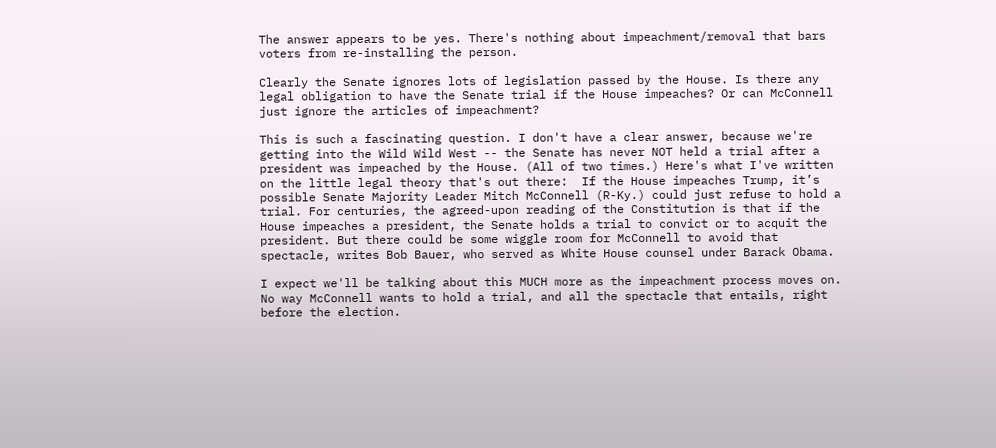The answer appears to be yes. There's nothing about impeachment/removal that bars voters from re-installing the person.

Clearly the Senate ignores lots of legislation passed by the House. Is there any legal obligation to have the Senate trial if the House impeaches? Or can McConnell just ignore the articles of impeachment?

This is such a fascinating question. I don't have a clear answer, because we're getting into the Wild Wild West -- the Senate has never NOT held a trial after a president was impeached by the House. (All of two times.) Here's what I've written on the little legal theory that's out there:  If the House impeaches Trump, it’s possible Senate Majority Leader Mitch McConnell (R-Ky.) could just refuse to hold a trial. For centuries, the agreed-upon reading of the Constitution is that if the House impeaches a president, the Senate holds a trial to convict or to acquit the president. But there could be some wiggle room for McConnell to avoid that spectacle, writes Bob Bauer, who served as White House counsel under Barack Obama.

I expect we'll be talking about this MUCH more as the impeachment process moves on. No way McConnell wants to hold a trial, and all the spectacle that entails, right before the election.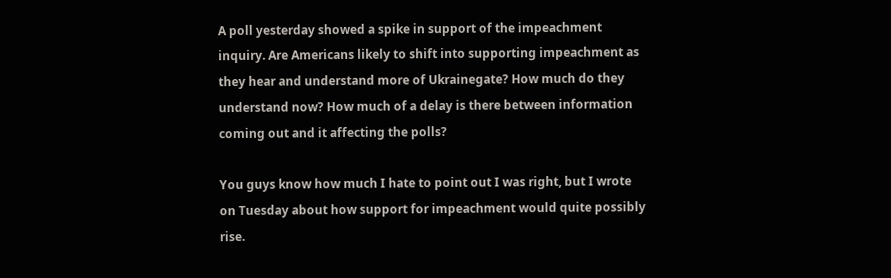A poll yesterday showed a spike in support of the impeachment inquiry. Are Americans likely to shift into supporting impeachment as they hear and understand more of Ukrainegate? How much do they understand now? How much of a delay is there between information coming out and it affecting the polls?

You guys know how much I hate to point out I was right, but I wrote on Tuesday about how support for impeachment would quite possibly rise.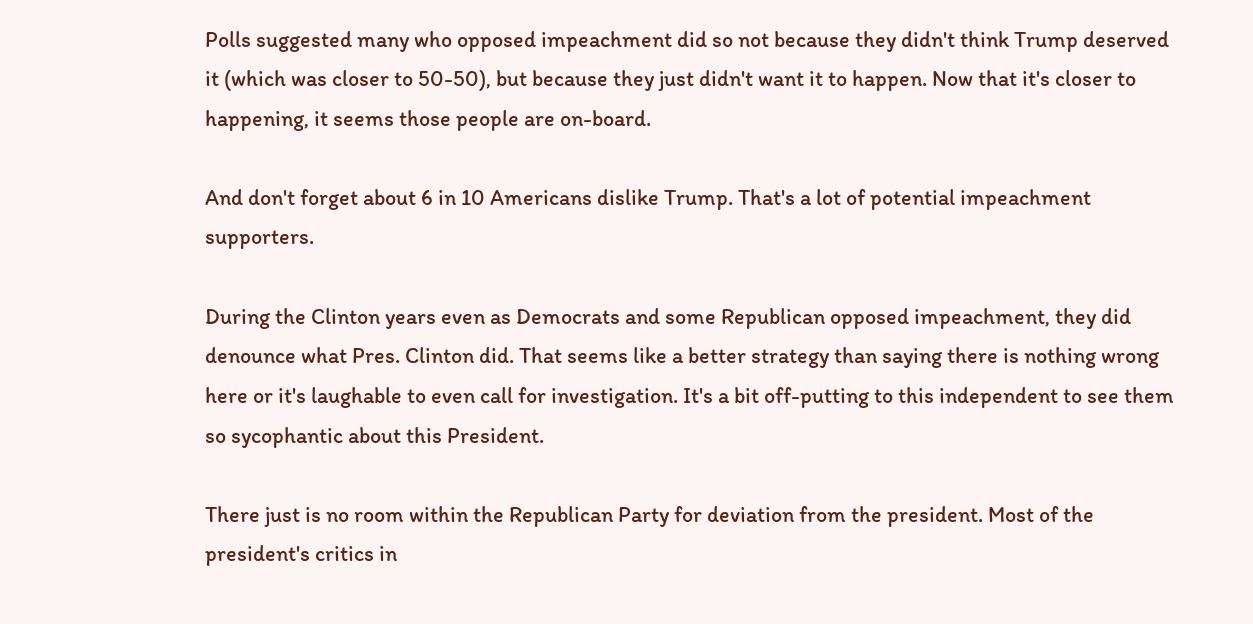Polls suggested many who opposed impeachment did so not because they didn't think Trump deserved it (which was closer to 50-50), but because they just didn't want it to happen. Now that it's closer to happening, it seems those people are on-board.

And don't forget about 6 in 10 Americans dislike Trump. That's a lot of potential impeachment supporters.

During the Clinton years even as Democrats and some Republican opposed impeachment, they did denounce what Pres. Clinton did. That seems like a better strategy than saying there is nothing wrong here or it's laughable to even call for investigation. It's a bit off-putting to this independent to see them so sycophantic about this President.

There just is no room within the Republican Party for deviation from the president. Most of the president's critics in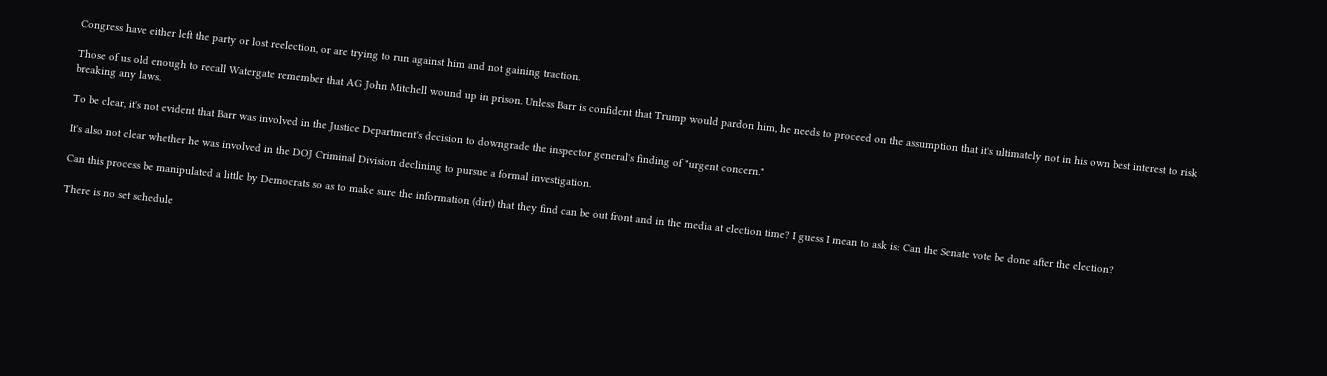Congress have either left the party or lost reelection, or are trying to run against him and not gaining traction.

Those of us old enough to recall Watergate remember that AG John Mitchell wound up in prison. Unless Barr is confident that Trump would pardon him, he needs to proceed on the assumption that it's ultimately not in his own best interest to risk breaking any laws.

To be clear, it's not evident that Barr was involved in the Justice Department's decision to downgrade the inspector general's finding of "urgent concern."

It's also not clear whether he was involved in the DOJ Criminal Division declining to pursue a formal investigation.

Can this process be manipulated a little by Democrats so as to make sure the information (dirt) that they find can be out front and in the media at election time? I guess I mean to ask is: Can the Senate vote be done after the election?

There is no set schedule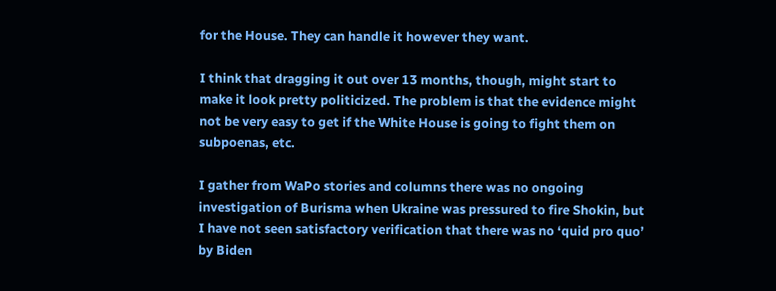for the House. They can handle it however they want.

I think that dragging it out over 13 months, though, might start to make it look pretty politicized. The problem is that the evidence might not be very easy to get if the White House is going to fight them on subpoenas, etc.

I gather from WaPo stories and columns there was no ongoing investigation of Burisma when Ukraine was pressured to fire Shokin, but I have not seen satisfactory verification that there was no ‘quid pro quo’ by Biden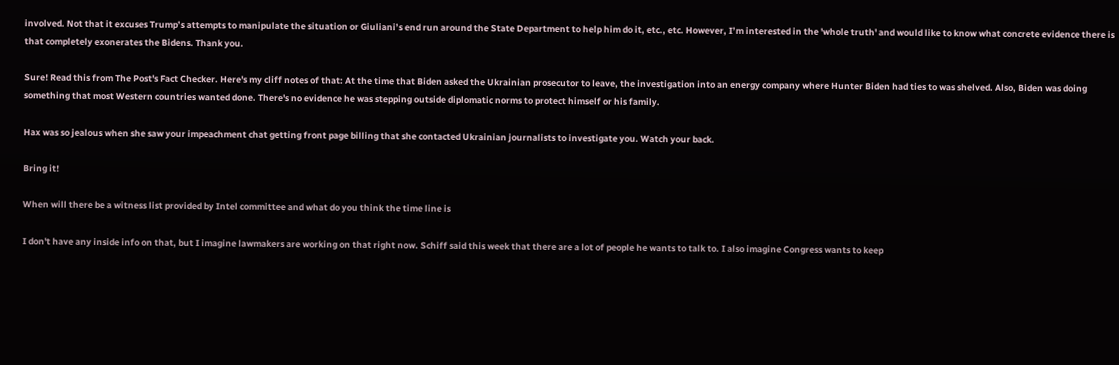involved. Not that it excuses Trump’s attempts to manipulate the situation or Giuliani’s end run around the State Department to help him do it, etc., etc. However, I’m interested in the 'whole truth' and would like to know what concrete evidence there is that completely exonerates the Bidens. Thank you.

Sure! Read this from The Post's Fact Checker. Here's my cliff notes of that: At the time that Biden asked the Ukrainian prosecutor to leave, the investigation into an energy company where Hunter Biden had ties to was shelved. Also, Biden was doing something that most Western countries wanted done. There's no evidence he was stepping outside diplomatic norms to protect himself or his family.

Hax was so jealous when she saw your impeachment chat getting front page billing that she contacted Ukrainian journalists to investigate you. Watch your back.

Bring it!

When will there be a witness list provided by Intel committee and what do you think the time line is

I don't have any inside info on that, but I imagine lawmakers are working on that right now. Schiff said this week that there are a lot of people he wants to talk to. I also imagine Congress wants to keep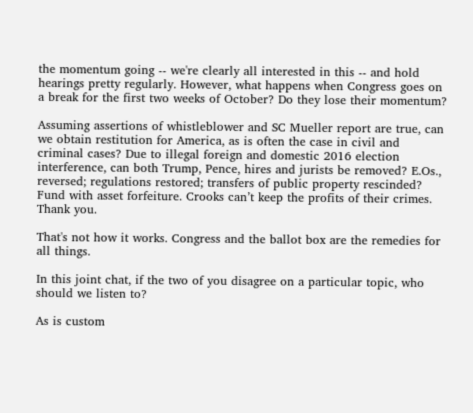the momentum going -- we're clearly all interested in this -- and hold hearings pretty regularly. However, what happens when Congress goes on a break for the first two weeks of October? Do they lose their momentum?

Assuming assertions of whistleblower and SC Mueller report are true, can we obtain restitution for America, as is often the case in civil and criminal cases? Due to illegal foreign and domestic 2016 election interference, can both Trump, Pence, hires and jurists be removed? E.Os., reversed; regulations restored; transfers of public property rescinded? Fund with asset forfeiture. Crooks can’t keep the profits of their crimes. Thank you.

That's not how it works. Congress and the ballot box are the remedies for all things.

In this joint chat, if the two of you disagree on a particular topic, who should we listen to?

As is custom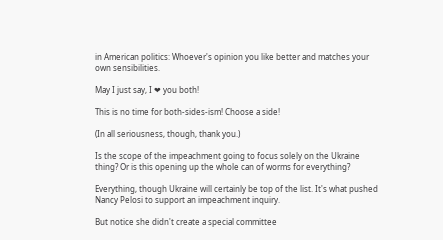in American politics: Whoever's opinion you like better and matches your own sensibilities.

May I just say, I ❤ you both!

This is no time for both-sides-ism! Choose a side!

(In all seriousness, though, thank you.)

Is the scope of the impeachment going to focus solely on the Ukraine thing? Or is this opening up the whole can of worms for everything?

Everything, though Ukraine will certainly be top of the list. It's what pushed Nancy Pelosi to support an impeachment inquiry.

But notice she didn't create a special committee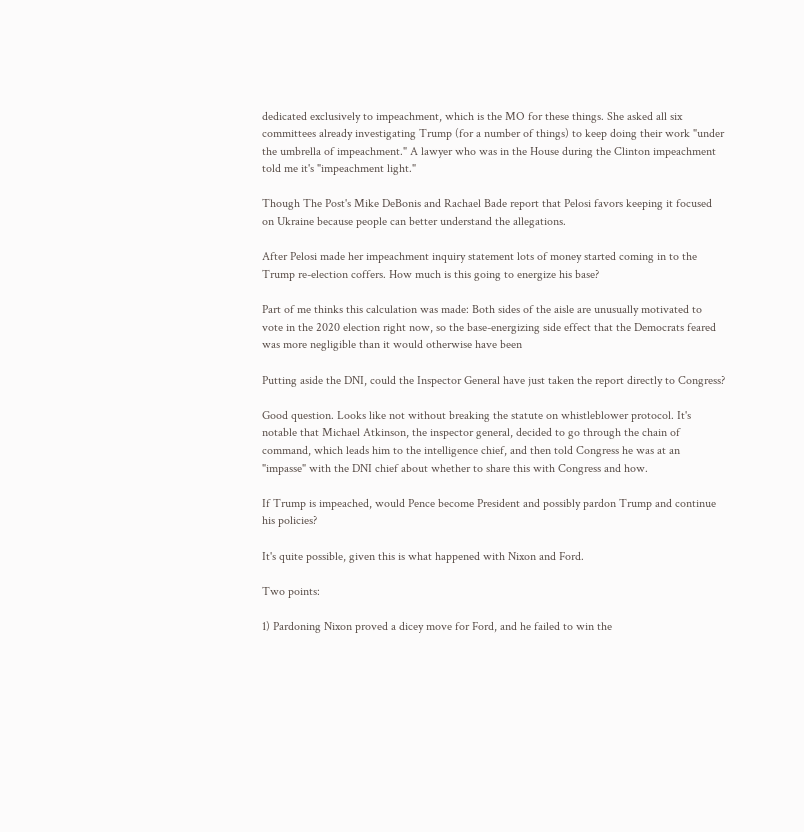dedicated exclusively to impeachment, which is the MO for these things. She asked all six committees already investigating Trump (for a number of things) to keep doing their work "under the umbrella of impeachment." A lawyer who was in the House during the Clinton impeachment told me it's "impeachment light."

Though The Post's Mike DeBonis and Rachael Bade report that Pelosi favors keeping it focused on Ukraine because people can better understand the allegations.

After Pelosi made her impeachment inquiry statement lots of money started coming in to the Trump re-election coffers. How much is this going to energize his base?

Part of me thinks this calculation was made: Both sides of the aisle are unusually motivated to vote in the 2020 election right now, so the base-energizing side effect that the Democrats feared was more negligible than it would otherwise have been

Putting aside the DNI, could the Inspector General have just taken the report directly to Congress?

Good question. Looks like not without breaking the statute on whistleblower protocol. It's notable that Michael Atkinson, the inspector general, decided to go through the chain of command, which leads him to the intelligence chief, and then told Congress he was at an "impasse" with the DNI chief about whether to share this with Congress and how.

If Trump is impeached, would Pence become President and possibly pardon Trump and continue his policies?

It's quite possible, given this is what happened with Nixon and Ford.

Two points:

1) Pardoning Nixon proved a dicey move for Ford, and he failed to win the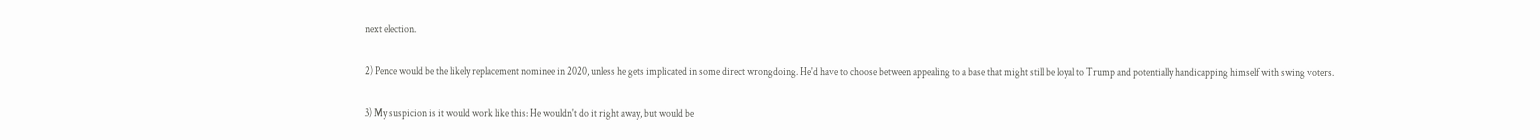next election.

2) Pence would be the likely replacement nominee in 2020, unless he gets implicated in some direct wrongdoing. He'd have to choose between appealing to a base that might still be loyal to Trump and potentially handicapping himself with swing voters.

3) My suspicion is it would work like this: He wouldn't do it right away, but would be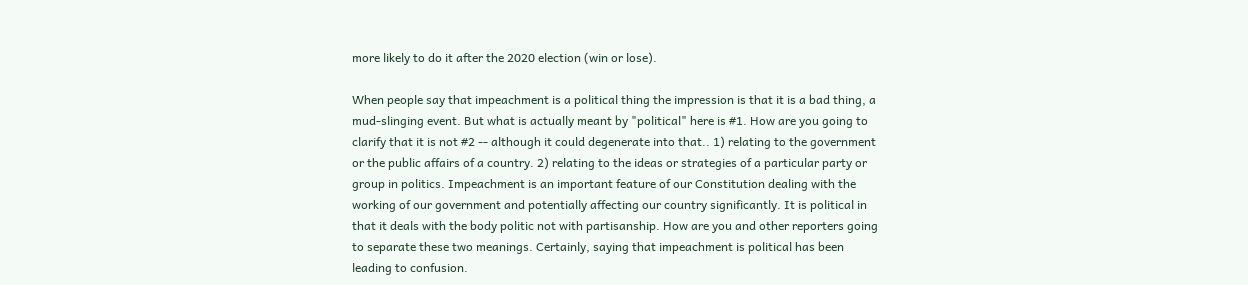more likely to do it after the 2020 election (win or lose).

When people say that impeachment is a political thing the impression is that it is a bad thing, a mud-slinging event. But what is actually meant by "political" here is #1. How are you going to clarify that it is not #2 -- although it could degenerate into that.. 1) relating to the government or the public affairs of a country. 2) relating to the ideas or strategies of a particular party or group in politics. Impeachment is an important feature of our Constitution dealing with the working of our government and potentially affecting our country significantly. It is political in that it deals with the body politic not with partisanship. How are you and other reporters going to separate these two meanings. Certainly, saying that impeachment is political has been leading to confusion.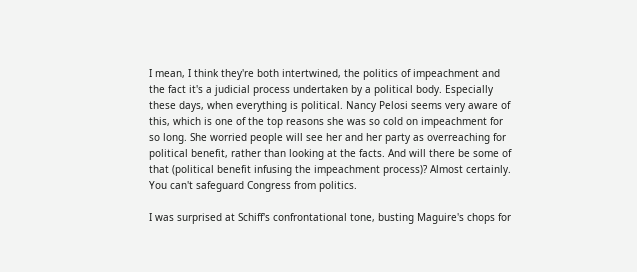I mean, I think they're both intertwined, the politics of impeachment and the fact it's a judicial process undertaken by a political body. Especially these days, when everything is political. Nancy Pelosi seems very aware of this, which is one of the top reasons she was so cold on impeachment for so long. She worried people will see her and her party as overreaching for political benefit, rather than looking at the facts. And will there be some of that (political benefit infusing the impeachment process)? Almost certainly. You can't safeguard Congress from politics.

I was surprised at Schiff's confrontational tone, busting Maguire's chops for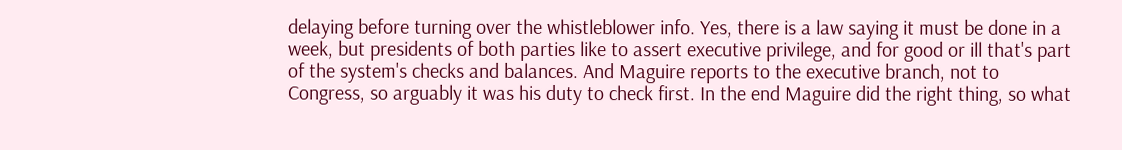delaying before turning over the whistleblower info. Yes, there is a law saying it must be done in a week, but presidents of both parties like to assert executive privilege, and for good or ill that's part of the system's checks and balances. And Maguire reports to the executive branch, not to Congress, so arguably it was his duty to check first. In the end Maguire did the right thing, so what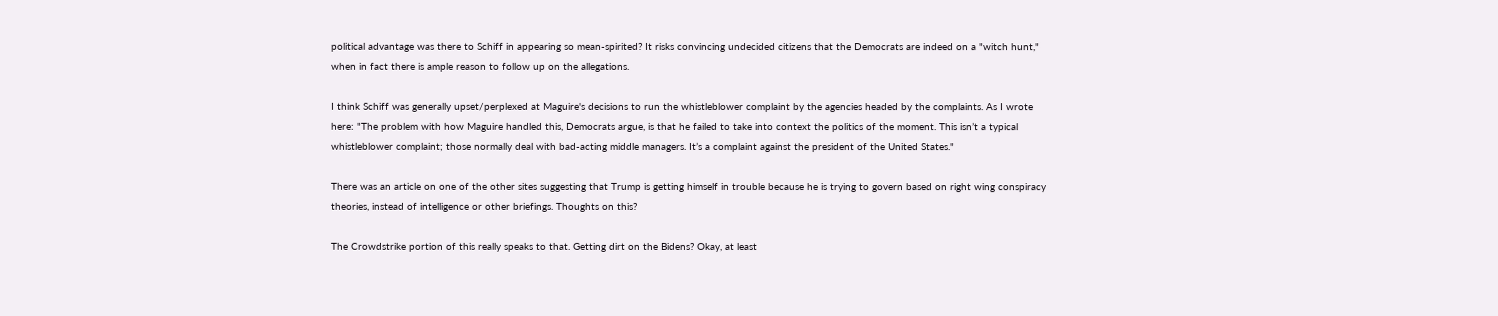political advantage was there to Schiff in appearing so mean-spirited? It risks convincing undecided citizens that the Democrats are indeed on a "witch hunt," when in fact there is ample reason to follow up on the allegations.

I think Schiff was generally upset/perplexed at Maguire's decisions to run the whistleblower complaint by the agencies headed by the complaints. As I wrote here: "The problem with how Maguire handled this, Democrats argue, is that he failed to take into context the politics of the moment. This isn’t a typical whistleblower complaint; those normally deal with bad-acting middle managers. It’s a complaint against the president of the United States."

There was an article on one of the other sites suggesting that Trump is getting himself in trouble because he is trying to govern based on right wing conspiracy theories, instead of intelligence or other briefings. Thoughts on this?

The Crowdstrike portion of this really speaks to that. Getting dirt on the Bidens? Okay, at least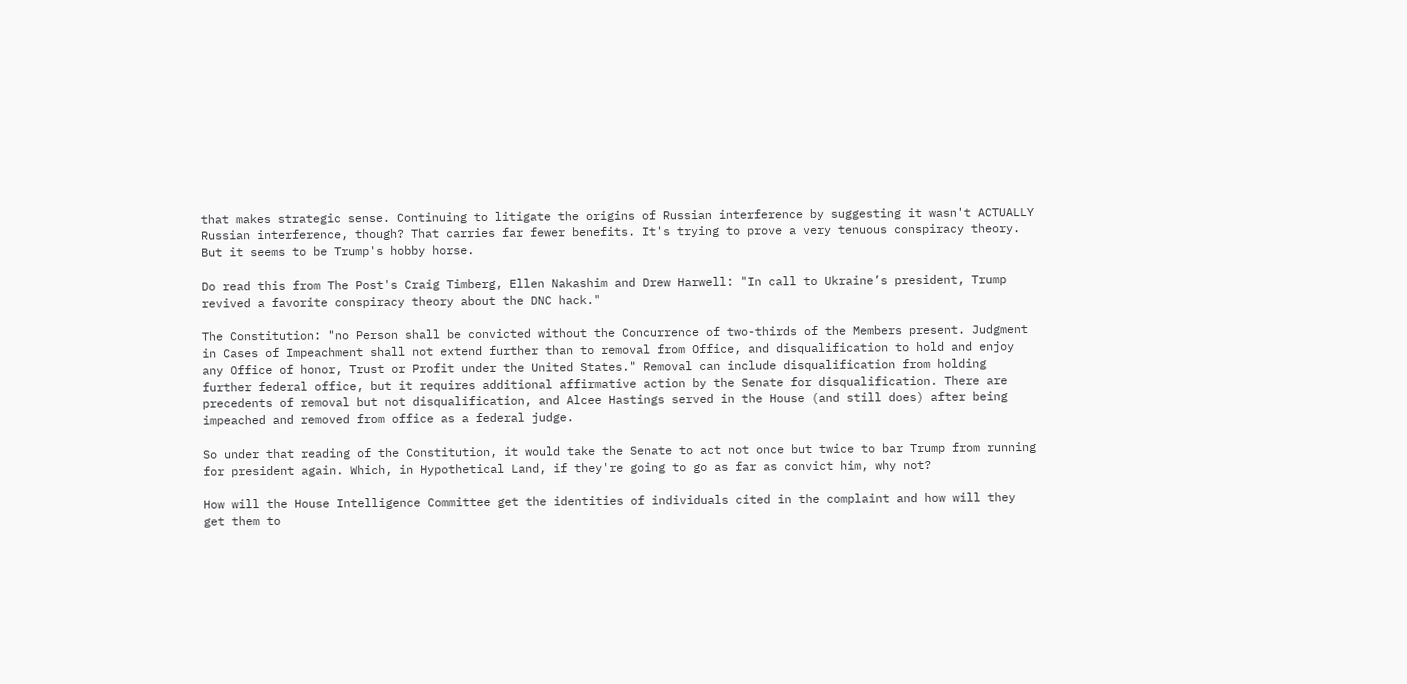that makes strategic sense. Continuing to litigate the origins of Russian interference by suggesting it wasn't ACTUALLY Russian interference, though? That carries far fewer benefits. It's trying to prove a very tenuous conspiracy theory. But it seems to be Trump's hobby horse.

Do read this from The Post's Craig Timberg, Ellen Nakashim and Drew Harwell: "In call to Ukraine’s president, Trump revived a favorite conspiracy theory about the DNC hack."

The Constitution: "no Person shall be convicted without the Concurrence of two-thirds of the Members present. Judgment in Cases of Impeachment shall not extend further than to removal from Office, and disqualification to hold and enjoy any Office of honor, Trust or Profit under the United States." Removal can include disqualification from holding further federal office, but it requires additional affirmative action by the Senate for disqualification. There are precedents of removal but not disqualification, and Alcee Hastings served in the House (and still does) after being impeached and removed from office as a federal judge.

So under that reading of the Constitution, it would take the Senate to act not once but twice to bar Trump from running for president again. Which, in Hypothetical Land, if they're going to go as far as convict him, why not?

How will the House Intelligence Committee get the identities of individuals cited in the complaint and how will they get them to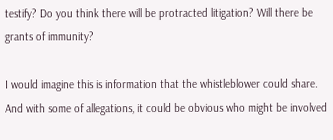testify? Do you think there will be protracted litigation? Will there be grants of immunity?

I would imagine this is information that the whistleblower could share. And with some of allegations, it could be obvious who might be involved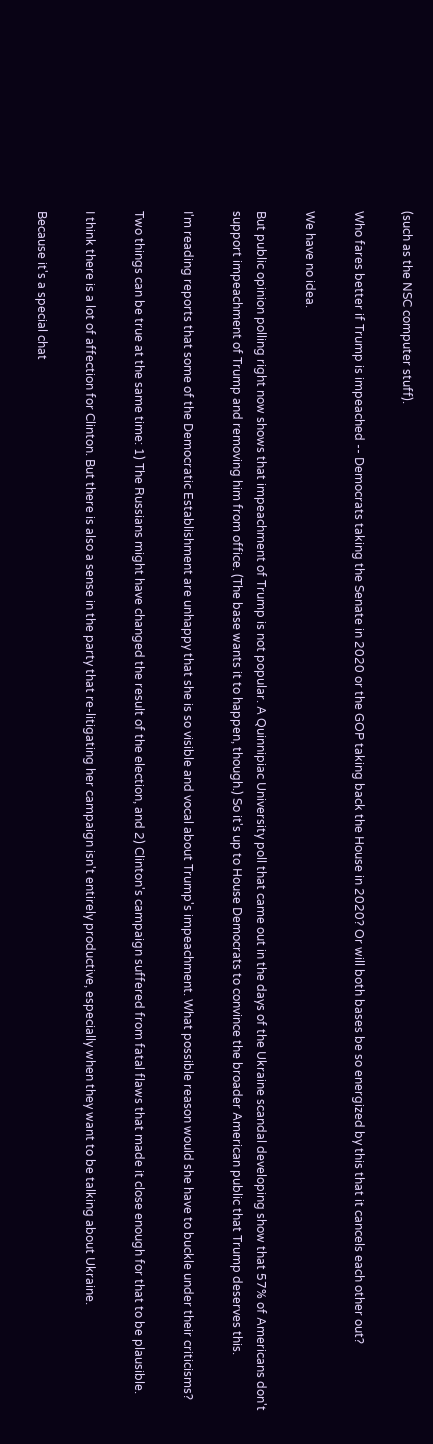(such as the NSC computer stuff).

Who fares better if Trump is impeached -- Democrats taking the Senate in 2020 or the GOP taking back the House in 2020? Or will both bases be so energized by this that it cancels each other out?

We have no idea.

But public opinion polling right now shows that impeachment of Trump is not popular. A Quinnipiac University poll that came out in the days of the Ukraine scandal developing show that 57% of Americans don't support impeachment of Trump and removing him from office. (The base wants it to happen, though.) So it's up to House Democrats to convince the broader American public that Trump deserves this.

I'm reading reports that some of the Democratic Establishment are unhappy that she is so visible and vocal about Trump's impeachment. What possible reason would she have to buckle under their criticisms?

Two things can be true at the same time: 1) The Russians might have changed the result of the election, and 2) Clinton's campaign suffered from fatal flaws that made it close enough for that to be plausible.

I think there is a lot of affection for Clinton. But there is also a sense in the party that re-litigating her campaign isn't entirely productive, especially when they want to be talking about Ukraine.

Because it's a special chat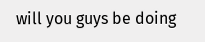will you guys be doing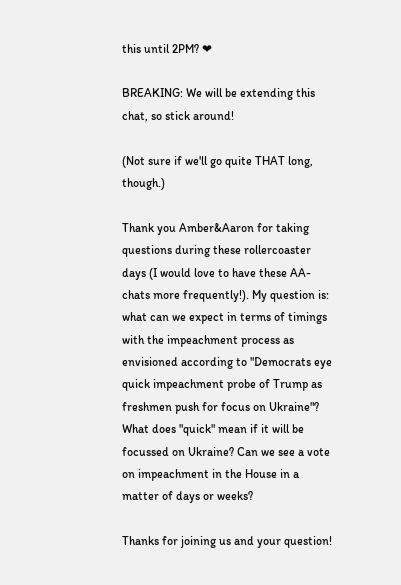this until 2PM? ❤

BREAKING: We will be extending this chat, so stick around!

(Not sure if we'll go quite THAT long, though.)

Thank you Amber&Aaron for taking questions during these rollercoaster days (I would love to have these AA-chats more frequently!). My question is: what can we expect in terms of timings with the impeachment process as envisioned according to "Democrats eye quick impeachment probe of Trump as freshmen push for focus on Ukraine"? What does "quick" mean if it will be focussed on Ukraine? Can we see a vote on impeachment in the House in a matter of days or weeks?

Thanks for joining us and your question!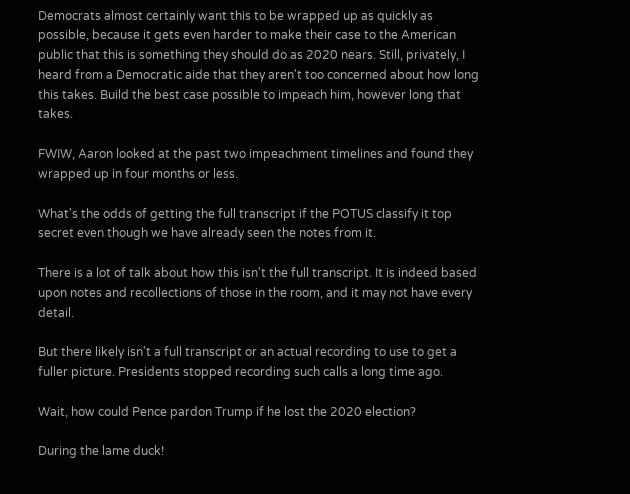Democrats almost certainly want this to be wrapped up as quickly as possible, because it gets even harder to make their case to the American public that this is something they should do as 2020 nears. Still, privately, I heard from a Democratic aide that they aren't too concerned about how long this takes. Build the best case possible to impeach him, however long that takes.

FWIW, Aaron looked at the past two impeachment timelines and found they wrapped up in four months or less.

What's the odds of getting the full transcript if the POTUS classify it top secret even though we have already seen the notes from it.

There is a lot of talk about how this isn't the full transcript. It is indeed based upon notes and recollections of those in the room, and it may not have every detail.

But there likely isn't a full transcript or an actual recording to use to get a fuller picture. Presidents stopped recording such calls a long time ago.

Wait, how could Pence pardon Trump if he lost the 2020 election?

During the lame duck!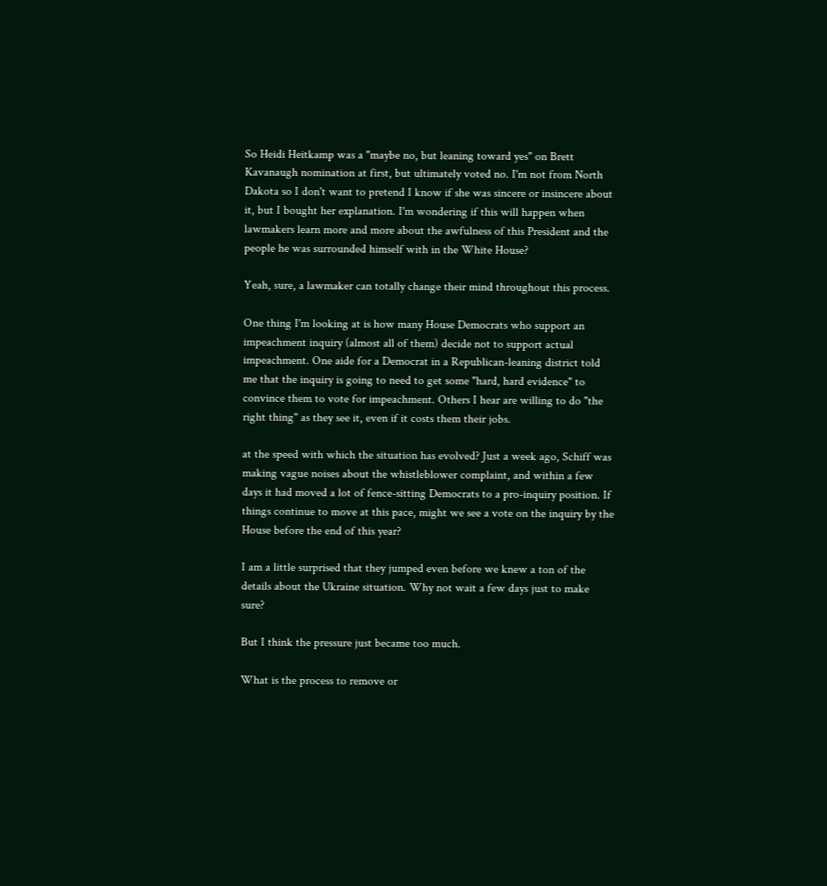So Heidi Heitkamp was a "maybe no, but leaning toward yes" on Brett Kavanaugh nomination at first, but ultimately voted no. I'm not from North Dakota so I don't want to pretend I know if she was sincere or insincere about it, but I bought her explanation. I'm wondering if this will happen when lawmakers learn more and more about the awfulness of this President and the people he was surrounded himself with in the White House?

Yeah, sure, a lawmaker can totally change their mind throughout this process.

One thing I'm looking at is how many House Democrats who support an impeachment inquiry (almost all of them) decide not to support actual impeachment. One aide for a Democrat in a Republican-leaning district told me that the inquiry is going to need to get some "hard, hard evidence" to convince them to vote for impeachment. Others I hear are willing to do "the right thing" as they see it, even if it costs them their jobs.

at the speed with which the situation has evolved? Just a week ago, Schiff was making vague noises about the whistleblower complaint, and within a few days it had moved a lot of fence-sitting Democrats to a pro-inquiry position. If things continue to move at this pace, might we see a vote on the inquiry by the House before the end of this year?

I am a little surprised that they jumped even before we knew a ton of the details about the Ukraine situation. Why not wait a few days just to make sure?

But I think the pressure just became too much.

What is the process to remove or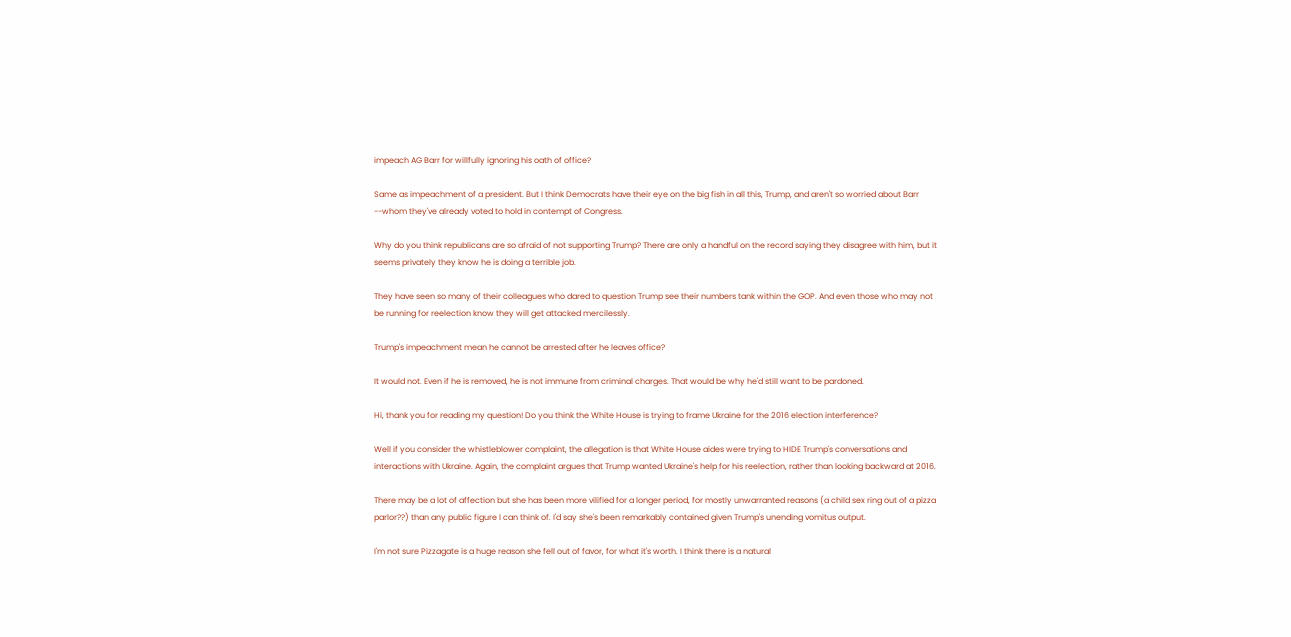impeach AG Barr for willfully ignoring his oath of office?

Same as impeachment of a president. But I think Democrats have their eye on the big fish in all this, Trump, and aren't so worried about Barr --whom they've already voted to hold in contempt of Congress.

Why do you think republicans are so afraid of not supporting Trump? There are only a handful on the record saying they disagree with him, but it seems privately they know he is doing a terrible job.

They have seen so many of their colleagues who dared to question Trump see their numbers tank within the GOP. And even those who may not be running for reelection know they will get attacked mercilessly.

Trump's impeachment mean he cannot be arrested after he leaves office?

It would not. Even if he is removed, he is not immune from criminal charges. That would be why he'd still want to be pardoned.

Hi, thank you for reading my question! Do you think the White House is trying to frame Ukraine for the 2016 election interference?

Well if you consider the whistleblower complaint, the allegation is that White House aides were trying to HIDE Trump's conversations and interactions with Ukraine. Again, the complaint argues that Trump wanted Ukraine's help for his reelection, rather than looking backward at 2016.

There may be a lot of affection but she has been more vilified for a longer period, for mostly unwarranted reasons (a child sex ring out of a pizza parlor??) than any public figure I can think of. I'd say she's been remarkably contained given Trump's unending vomitus output.

I'm not sure Pizzagate is a huge reason she fell out of favor, for what it's worth. I think there is a natural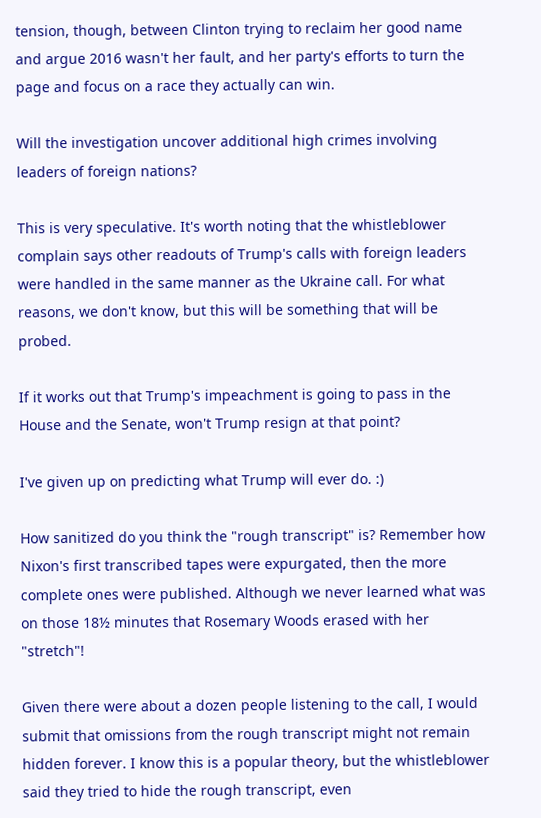tension, though, between Clinton trying to reclaim her good name and argue 2016 wasn't her fault, and her party's efforts to turn the page and focus on a race they actually can win.

Will the investigation uncover additional high crimes involving leaders of foreign nations?

This is very speculative. It's worth noting that the whistleblower complain says other readouts of Trump's calls with foreign leaders were handled in the same manner as the Ukraine call. For what reasons, we don't know, but this will be something that will be probed.

If it works out that Trump's impeachment is going to pass in the House and the Senate, won't Trump resign at that point?

I've given up on predicting what Trump will ever do. :)

How sanitized do you think the "rough transcript" is? Remember how Nixon's first transcribed tapes were expurgated, then the more complete ones were published. Although we never learned what was on those 18½ minutes that Rosemary Woods erased with her "stretch"!

Given there were about a dozen people listening to the call, I would submit that omissions from the rough transcript might not remain hidden forever. I know this is a popular theory, but the whistleblower said they tried to hide the rough transcript, even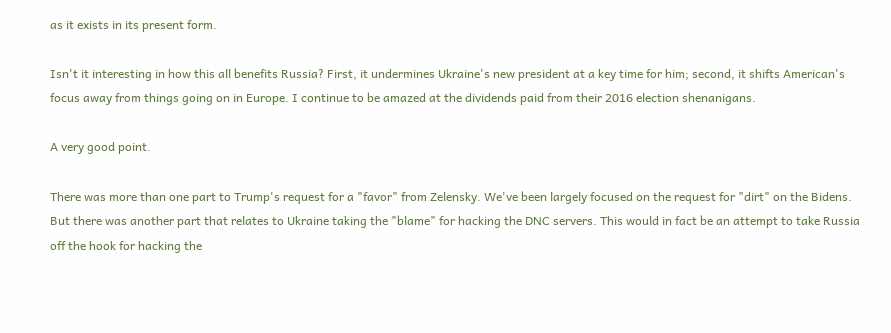as it exists in its present form.

Isn't it interesting in how this all benefits Russia? First, it undermines Ukraine's new president at a key time for him; second, it shifts American's focus away from things going on in Europe. I continue to be amazed at the dividends paid from their 2016 election shenanigans.

A very good point.

There was more than one part to Trump's request for a "favor" from Zelensky. We've been largely focused on the request for "dirt" on the Bidens. But there was another part that relates to Ukraine taking the "blame" for hacking the DNC servers. This would in fact be an attempt to take Russia off the hook for hacking the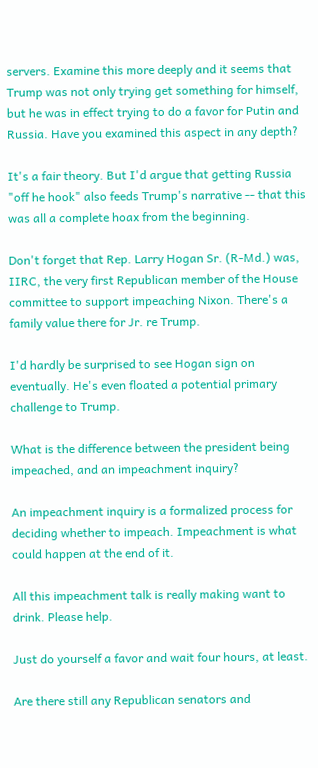servers. Examine this more deeply and it seems that Trump was not only trying get something for himself, but he was in effect trying to do a favor for Putin and Russia. Have you examined this aspect in any depth?

It's a fair theory. But I'd argue that getting Russia "off he hook" also feeds Trump's narrative -- that this was all a complete hoax from the beginning.

Don't forget that Rep. Larry Hogan Sr. (R-Md.) was, IIRC, the very first Republican member of the House committee to support impeaching Nixon. There's a family value there for Jr. re Trump.

I'd hardly be surprised to see Hogan sign on eventually. He's even floated a potential primary challenge to Trump.

What is the difference between the president being impeached, and an impeachment inquiry?

An impeachment inquiry is a formalized process for deciding whether to impeach. Impeachment is what could happen at the end of it.

All this impeachment talk is really making want to drink. Please help.

Just do yourself a favor and wait four hours, at least.

Are there still any Republican senators and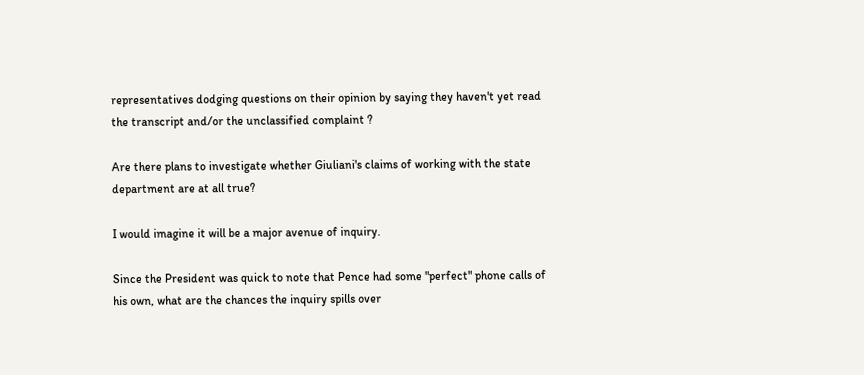representatives dodging questions on their opinion by saying they haven't yet read the transcript and/or the unclassified complaint ?

Are there plans to investigate whether Giuliani's claims of working with the state department are at all true?

I would imagine it will be a major avenue of inquiry.

Since the President was quick to note that Pence had some "perfect" phone calls of his own, what are the chances the inquiry spills over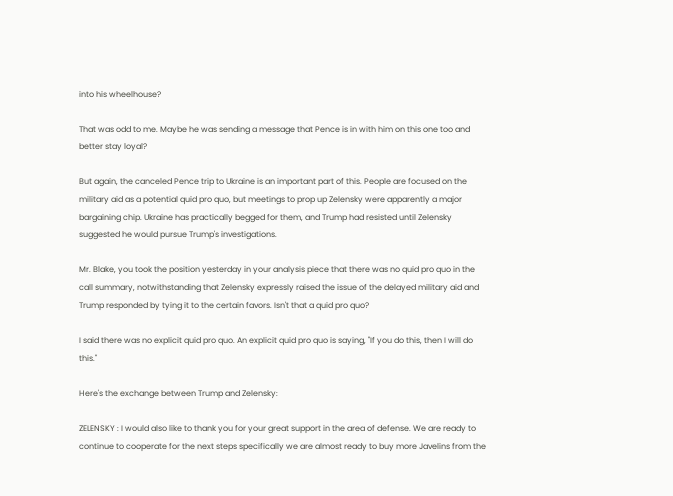into his wheelhouse?

That was odd to me. Maybe he was sending a message that Pence is in with him on this one too and better stay loyal?

But again, the canceled Pence trip to Ukraine is an important part of this. People are focused on the military aid as a potential quid pro quo, but meetings to prop up Zelensky were apparently a major bargaining chip. Ukraine has practically begged for them, and Trump had resisted until Zelensky suggested he would pursue Trump's investigations.

Mr. Blake, you took the position yesterday in your analysis piece that there was no quid pro quo in the call summary, notwithstanding that Zelensky expressly raised the issue of the delayed military aid and Trump responded by tying it to the certain favors. Isn't that a quid pro quo?

I said there was no explicit quid pro quo. An explicit quid pro quo is saying, "If you do this, then I will do this."

Here's the exchange between Trump and Zelensky:

ZELENSKY : I would also like to thank you for your great support in the area of defense. We are ready to continue to cooperate for the next steps specifically we are almost ready to buy more Javelins from the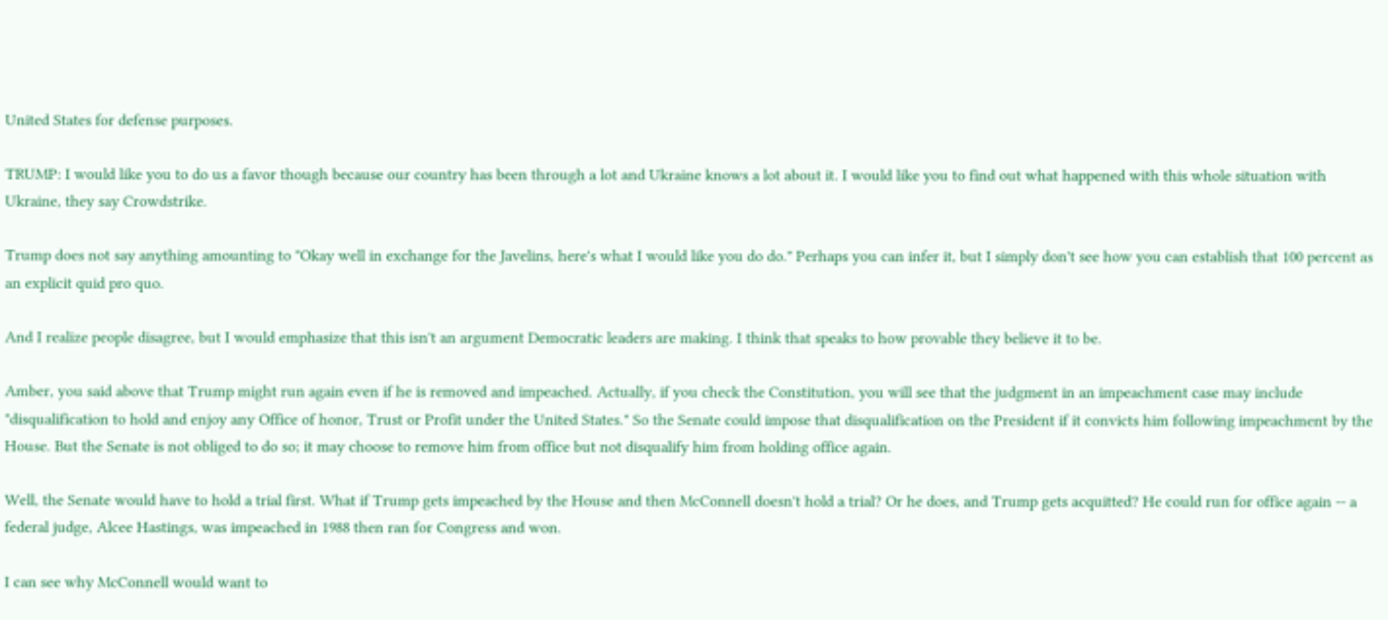United States for defense purposes.

TRUMP: I would like you to do us a favor though because our country has been through a lot and Ukraine knows a lot about it. I would like you to find out what happened with this whole situation with Ukraine, they say Crowdstrike.

Trump does not say anything amounting to "Okay well in exchange for the Javelins, here's what I would like you do do." Perhaps you can infer it, but I simply don't see how you can establish that 100 percent as an explicit quid pro quo.

And I realize people disagree, but I would emphasize that this isn't an argument Democratic leaders are making. I think that speaks to how provable they believe it to be.

Amber, you said above that Trump might run again even if he is removed and impeached. Actually, if you check the Constitution, you will see that the judgment in an impeachment case may include "disqualification to hold and enjoy any Office of honor, Trust or Profit under the United States." So the Senate could impose that disqualification on the President if it convicts him following impeachment by the House. But the Senate is not obliged to do so; it may choose to remove him from office but not disqualify him from holding office again.

Well, the Senate would have to hold a trial first. What if Trump gets impeached by the House and then McConnell doesn't hold a trial? Or he does, and Trump gets acquitted? He could run for office again -- a federal judge, Alcee Hastings, was impeached in 1988 then ran for Congress and won.

I can see why McConnell would want to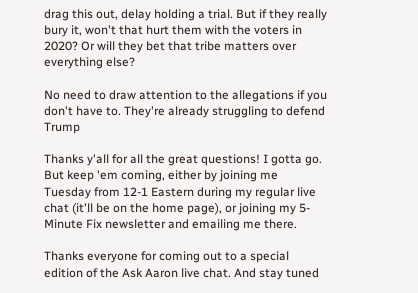drag this out, delay holding a trial. But if they really bury it, won't that hurt them with the voters in 2020? Or will they bet that tribe matters over everything else?

No need to draw attention to the allegations if you don't have to. They're already struggling to defend Trump

Thanks y'all for all the great questions! I gotta go. But keep 'em coming, either by joining me Tuesday from 12-1 Eastern during my regular live chat (it'll be on the home page), or joining my 5-Minute Fix newsletter and emailing me there.

Thanks everyone for coming out to a special edition of the Ask Aaron live chat. And stay tuned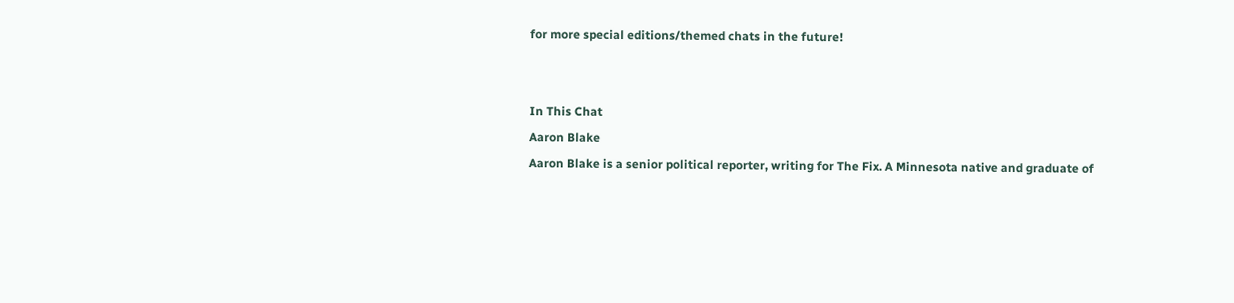for more special editions/themed chats in the future!


In This Chat
Aaron Blake
Aaron Blake is a senior political reporter, writing for The Fix. A Minnesota native and graduate of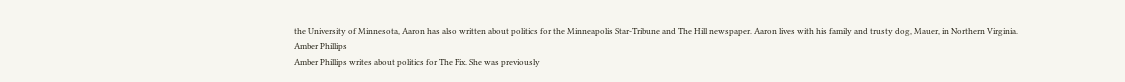the University of Minnesota, Aaron has also written about politics for the Minneapolis Star-Tribune and The Hill newspaper. Aaron lives with his family and trusty dog, Mauer, in Northern Virginia.
Amber Phillips
Amber Phillips writes about politics for The Fix. She was previously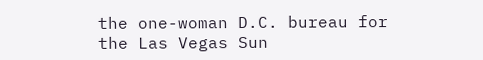the one-woman D.C. bureau for the Las Vegas Sun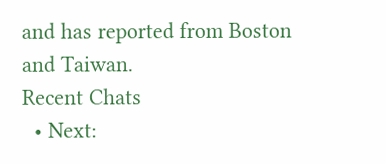and has reported from Boston and Taiwan.
Recent Chats
  • Next: